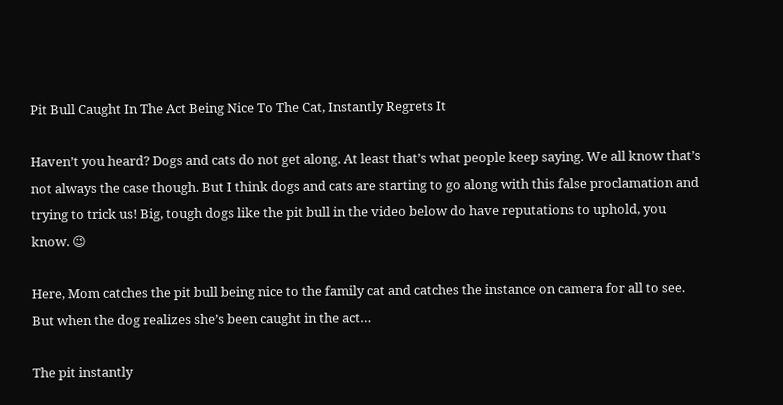Pit Bull Caught In The Act Being Nice To The Cat, Instantly Regrets It

Haven’t you heard? Dogs and cats do not get along. At least that’s what people keep saying. We all know that’s not always the case though. But I think dogs and cats are starting to go along with this false proclamation and trying to trick us! Big, tough dogs like the pit bull in the video below do have reputations to uphold, you know. 😉

Here, Mom catches the pit bull being nice to the family cat and catches the instance on camera for all to see. But when the dog realizes she’s been caught in the act…

The pit instantly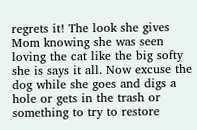regrets it! The look she gives Mom knowing she was seen loving the cat like the big softy she is says it all. Now excuse the dog while she goes and digs a hole or gets in the trash or something to try to restore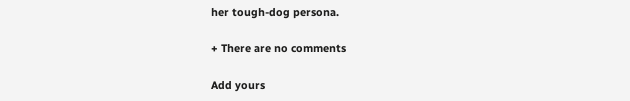her tough-dog persona.

+ There are no comments

Add yours